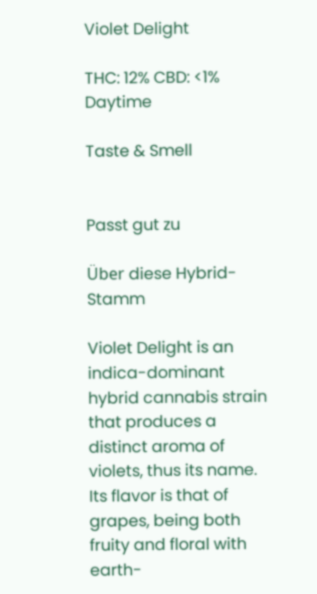Violet Delight

THC: 12% CBD: <1% Daytime

Taste & Smell


Passt gut zu

Über diese Hybrid-Stamm

Violet Delight is an indica-dominant hybrid cannabis strain that produces a distinct aroma of violets, thus its name. Its flavor is that of grapes, being both fruity and floral with earth-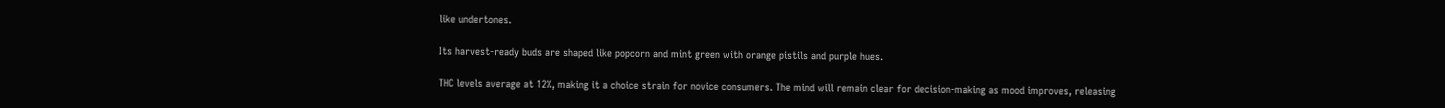like undertones.

Its harvest-ready buds are shaped like popcorn and mint green with orange pistils and purple hues.

THC levels average at 12%, making it a choice strain for novice consumers. The mind will remain clear for decision-making as mood improves, releasing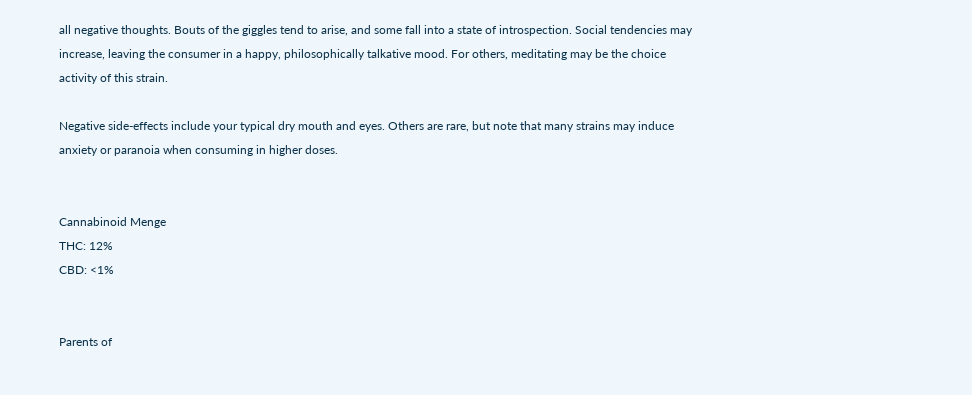all negative thoughts. Bouts of the giggles tend to arise, and some fall into a state of introspection. Social tendencies may increase, leaving the consumer in a happy, philosophically talkative mood. For others, meditating may be the choice activity of this strain.

Negative side-effects include your typical dry mouth and eyes. Others are rare, but note that many strains may induce anxiety or paranoia when consuming in higher doses.


Cannabinoid Menge
THC: 12%
CBD: <1%


Parents of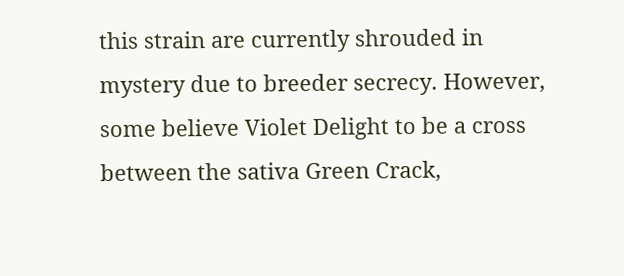this strain are currently shrouded in mystery due to breeder secrecy. However, some believe Violet Delight to be a cross between the sativa Green Crack,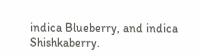indica Blueberry, and indica Shishkaberry.